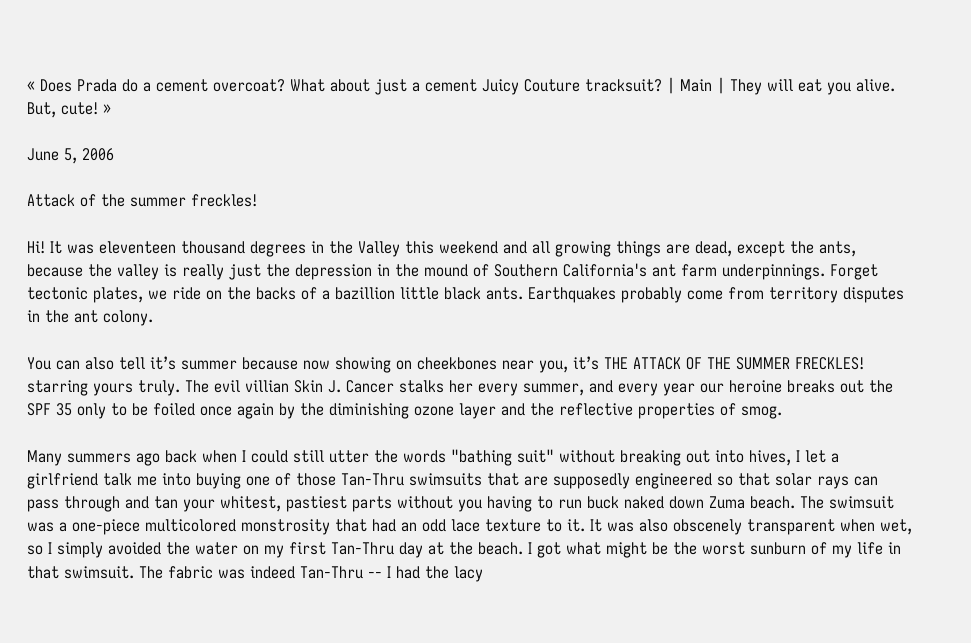« Does Prada do a cement overcoat? What about just a cement Juicy Couture tracksuit? | Main | They will eat you alive. But, cute! »

June 5, 2006

Attack of the summer freckles!

Hi! It was eleventeen thousand degrees in the Valley this weekend and all growing things are dead, except the ants, because the valley is really just the depression in the mound of Southern California's ant farm underpinnings. Forget tectonic plates, we ride on the backs of a bazillion little black ants. Earthquakes probably come from territory disputes in the ant colony.

You can also tell it’s summer because now showing on cheekbones near you, it’s THE ATTACK OF THE SUMMER FRECKLES! starring yours truly. The evil villian Skin J. Cancer stalks her every summer, and every year our heroine breaks out the SPF 35 only to be foiled once again by the diminishing ozone layer and the reflective properties of smog.

Many summers ago back when I could still utter the words "bathing suit" without breaking out into hives, I let a girlfriend talk me into buying one of those Tan-Thru swimsuits that are supposedly engineered so that solar rays can pass through and tan your whitest, pastiest parts without you having to run buck naked down Zuma beach. The swimsuit was a one-piece multicolored monstrosity that had an odd lace texture to it. It was also obscenely transparent when wet, so I simply avoided the water on my first Tan-Thru day at the beach. I got what might be the worst sunburn of my life in that swimsuit. The fabric was indeed Tan-Thru -- I had the lacy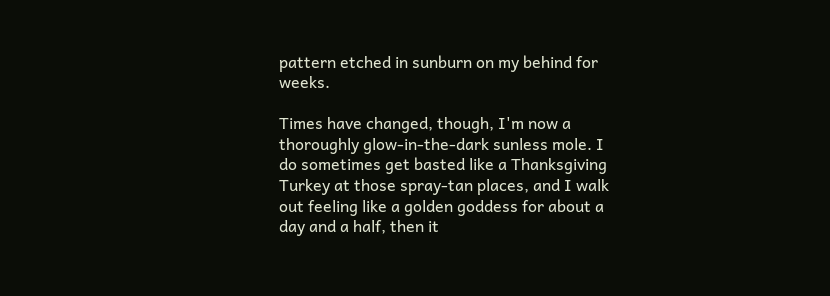pattern etched in sunburn on my behind for weeks.

Times have changed, though, I'm now a thoroughly glow-in-the-dark sunless mole. I do sometimes get basted like a Thanksgiving Turkey at those spray-tan places, and I walk out feeling like a golden goddess for about a day and a half, then it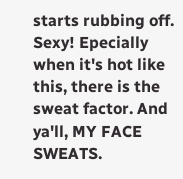starts rubbing off. Sexy! Epecially when it's hot like this, there is the sweat factor. And ya'll, MY FACE SWEATS.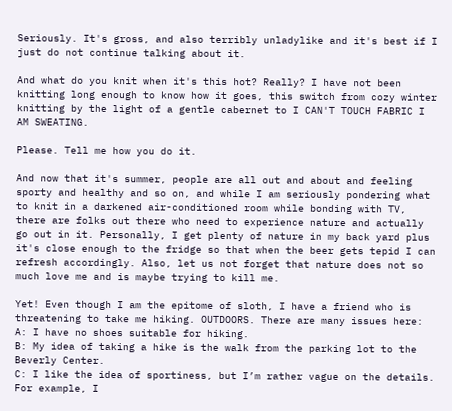Seriously. It's gross, and also terribly unladylike and it's best if I just do not continue talking about it.

And what do you knit when it's this hot? Really? I have not been knitting long enough to know how it goes, this switch from cozy winter knitting by the light of a gentle cabernet to I CAN'T TOUCH FABRIC I AM SWEATING.

Please. Tell me how you do it.

And now that it's summer, people are all out and about and feeling sporty and healthy and so on, and while I am seriously pondering what to knit in a darkened air-conditioned room while bonding with TV, there are folks out there who need to experience nature and actually go out in it. Personally, I get plenty of nature in my back yard plus it's close enough to the fridge so that when the beer gets tepid I can refresh accordingly. Also, let us not forget that nature does not so much love me and is maybe trying to kill me.

Yet! Even though I am the epitome of sloth, I have a friend who is threatening to take me hiking. OUTDOORS. There are many issues here:
A: I have no shoes suitable for hiking.
B: My idea of taking a hike is the walk from the parking lot to the Beverly Center.
C: I like the idea of sportiness, but I’m rather vague on the details. For example, I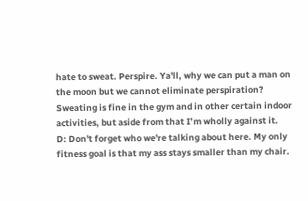hate to sweat. Perspire. Ya'll, why we can put a man on the moon but we cannot eliminate perspiration? Sweating is fine in the gym and in other certain indoor activities, but aside from that I’m wholly against it.
D: Don't forget who we're talking about here. My only fitness goal is that my ass stays smaller than my chair.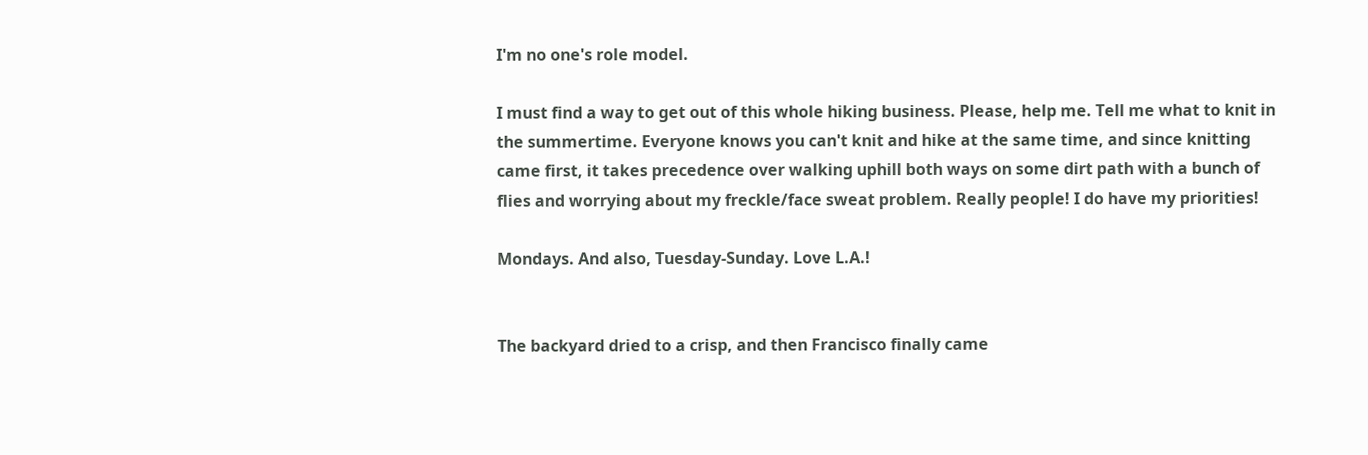I'm no one's role model.

I must find a way to get out of this whole hiking business. Please, help me. Tell me what to knit in the summertime. Everyone knows you can't knit and hike at the same time, and since knitting came first, it takes precedence over walking uphill both ways on some dirt path with a bunch of flies and worrying about my freckle/face sweat problem. Really people! I do have my priorities!

Mondays. And also, Tuesday-Sunday. Love L.A.!


The backyard dried to a crisp, and then Francisco finally came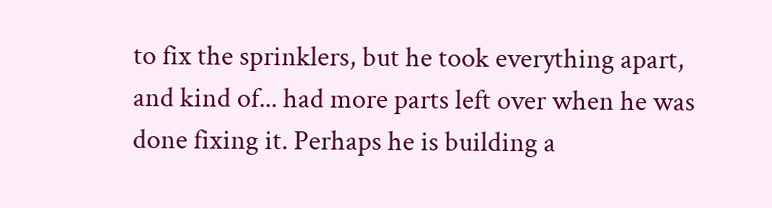to fix the sprinklers, but he took everything apart, and kind of... had more parts left over when he was done fixing it. Perhaps he is building a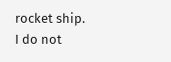rocket ship. I do not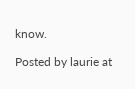know.

Posted by laurie at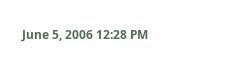June 5, 2006 12:28 PM